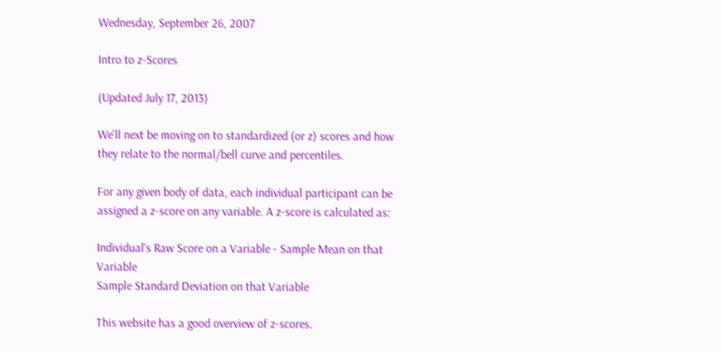Wednesday, September 26, 2007

Intro to z-Scores

(Updated July 17, 2013)

We'll next be moving on to standardized (or z) scores and how they relate to the normal/bell curve and percentiles.

For any given body of data, each individual participant can be assigned a z-score on any variable. A z-score is calculated as:

Individual's Raw Score on a Variable - Sample Mean on that Variable
Sample Standard Deviation on that Variable

This website has a good overview of z-scores.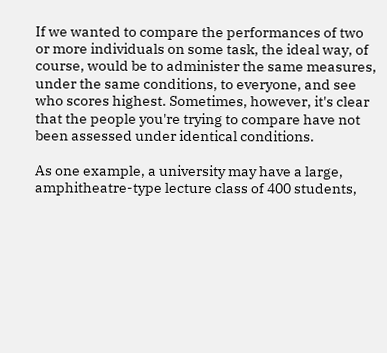If we wanted to compare the performances of two or more individuals on some task, the ideal way, of course, would be to administer the same measures, under the same conditions, to everyone, and see who scores highest. Sometimes, however, it's clear that the people you're trying to compare have not been assessed under identical conditions.

As one example, a university may have a large, amphitheatre-type lecture class of 400 students,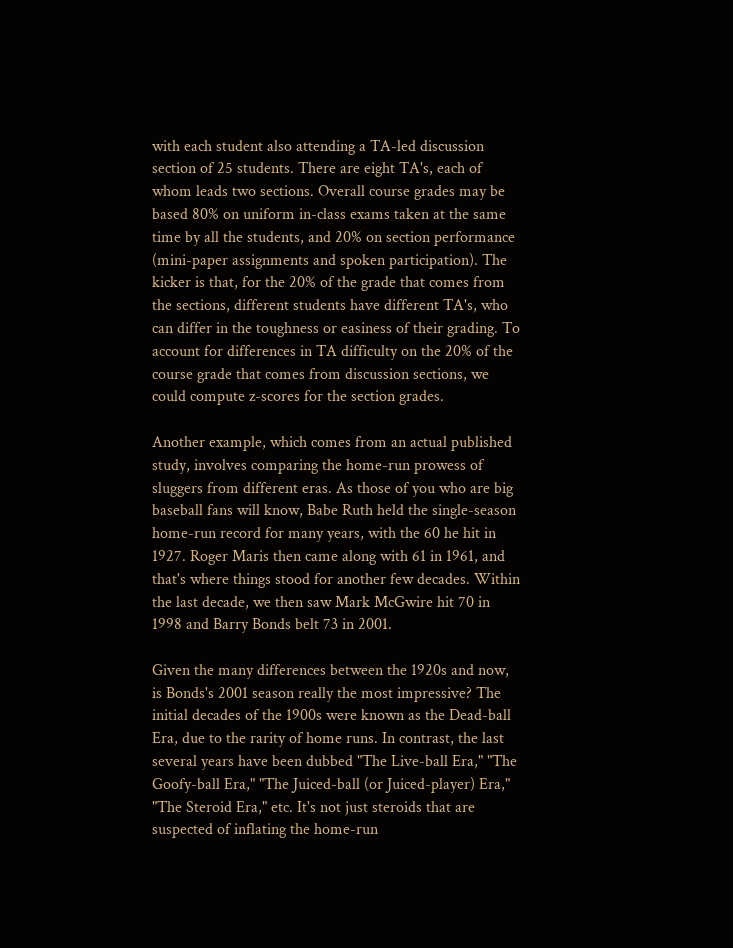with each student also attending a TA-led discussion section of 25 students. There are eight TA's, each of whom leads two sections. Overall course grades may be based 80% on uniform in-class exams taken at the same time by all the students, and 20% on section performance (mini-paper assignments and spoken participation). The kicker is that, for the 20% of the grade that comes from the sections, different students have different TA's, who can differ in the toughness or easiness of their grading. To account for differences in TA difficulty on the 20% of the course grade that comes from discussion sections, we could compute z-scores for the section grades.

Another example, which comes from an actual published study, involves comparing the home-run prowess of sluggers from different eras. As those of you who are big baseball fans will know, Babe Ruth held the single-season home-run record for many years, with the 60 he hit in 1927. Roger Maris then came along with 61 in 1961, and that's where things stood for another few decades. Within the last decade, we then saw Mark McGwire hit 70 in 1998 and Barry Bonds belt 73 in 2001.

Given the many differences between the 1920s and now, is Bonds's 2001 season really the most impressive? The initial decades of the 1900s were known as the Dead-ball Era, due to the rarity of home runs. In contrast, the last several years have been dubbed "The Live-ball Era," "The Goofy-ball Era," "The Juiced-ball (or Juiced-player) Era," "The Steroid Era," etc. It's not just steroids that are suspected of inflating the home-run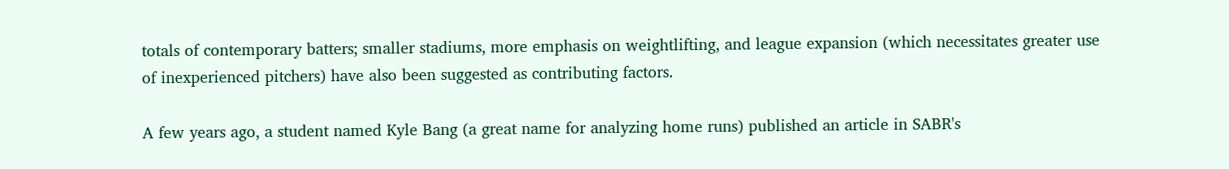totals of contemporary batters; smaller stadiums, more emphasis on weightlifting, and league expansion (which necessitates greater use of inexperienced pitchers) have also been suggested as contributing factors.

A few years ago, a student named Kyle Bang (a great name for analyzing home runs) published an article in SABR's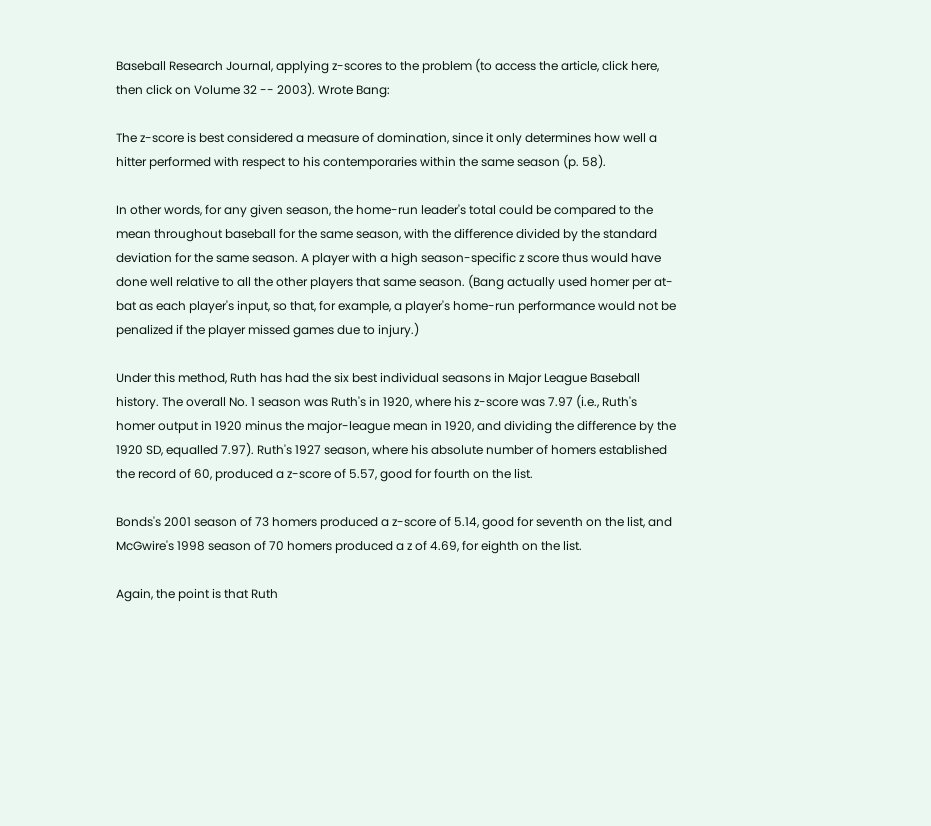Baseball Research Journal, applying z-scores to the problem (to access the article, click here, then click on Volume 32 -- 2003). Wrote Bang:

The z-score is best considered a measure of domination, since it only determines how well a hitter performed with respect to his contemporaries within the same season (p. 58).

In other words, for any given season, the home-run leader's total could be compared to the mean throughout baseball for the same season, with the difference divided by the standard deviation for the same season. A player with a high season-specific z score thus would have done well relative to all the other players that same season. (Bang actually used homer per at-bat as each player's input, so that, for example, a player's home-run performance would not be penalized if the player missed games due to injury.)

Under this method, Ruth has had the six best individual seasons in Major League Baseball history. The overall No. 1 season was Ruth's in 1920, where his z-score was 7.97 (i.e., Ruth's homer output in 1920 minus the major-league mean in 1920, and dividing the difference by the 1920 SD, equalled 7.97). Ruth's 1927 season, where his absolute number of homers established the record of 60, produced a z-score of 5.57, good for fourth on the list.

Bonds's 2001 season of 73 homers produced a z-score of 5.14, good for seventh on the list, and McGwire's 1998 season of 70 homers produced a z of 4.69, for eighth on the list.

Again, the point is that Ruth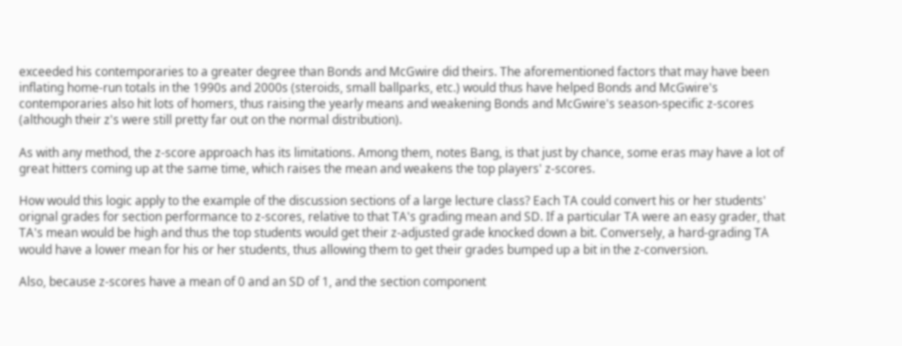exceeded his contemporaries to a greater degree than Bonds and McGwire did theirs. The aforementioned factors that may have been inflating home-run totals in the 1990s and 2000s (steroids, small ballparks, etc.) would thus have helped Bonds and McGwire's contemporaries also hit lots of homers, thus raising the yearly means and weakening Bonds and McGwire's season-specific z-scores (although their z's were still pretty far out on the normal distribution).

As with any method, the z-score approach has its limitations. Among them, notes Bang, is that just by chance, some eras may have a lot of great hitters coming up at the same time, which raises the mean and weakens the top players' z-scores.

How would this logic apply to the example of the discussion sections of a large lecture class? Each TA could convert his or her students' orignal grades for section performance to z-scores, relative to that TA's grading mean and SD. If a particular TA were an easy grader, that TA's mean would be high and thus the top students would get their z-adjusted grade knocked down a bit. Conversely, a hard-grading TA would have a lower mean for his or her students, thus allowing them to get their grades bumped up a bit in the z-conversion.

Also, because z-scores have a mean of 0 and an SD of 1, and the section component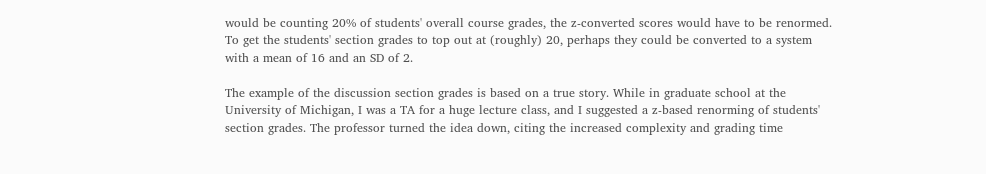would be counting 20% of students' overall course grades, the z-converted scores would have to be renormed. To get the students' section grades to top out at (roughly) 20, perhaps they could be converted to a system with a mean of 16 and an SD of 2.

The example of the discussion section grades is based on a true story. While in graduate school at the University of Michigan, I was a TA for a huge lecture class, and I suggested a z-based renorming of students' section grades. The professor turned the idea down, citing the increased complexity and grading time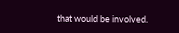that would be involved.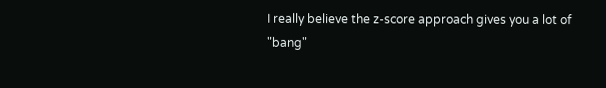I really believe the z-score approach gives you a lot of "bang"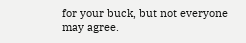for your buck, but not everyone may agree.